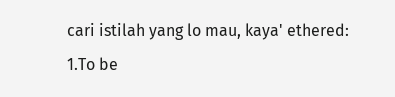cari istilah yang lo mau, kaya' ethered:
1.To be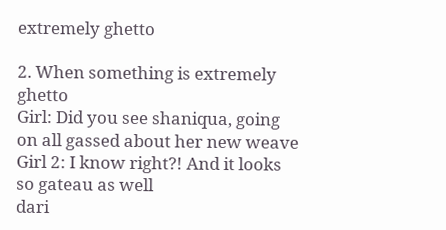extremely ghetto

2. When something is extremely ghetto
Girl: Did you see shaniqua, going on all gassed about her new weave
Girl 2: I know right?! And it looks so gateau as well
dari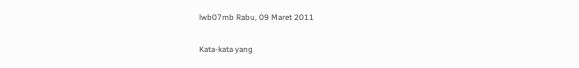lwb07mb Rabu, 09 Maret 2011

Kata-kata yang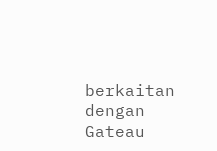berkaitan dengan Gateau